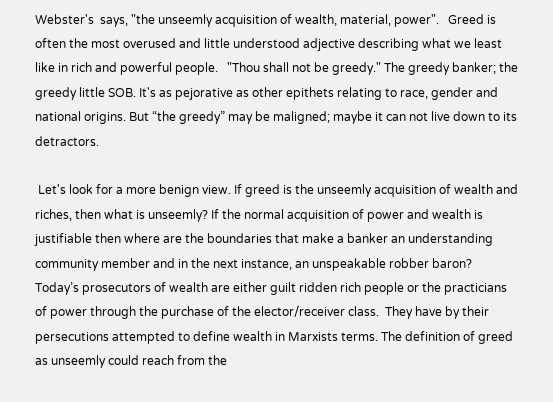Webster's  says, "the unseemly acquisition of wealth, material, power".   Greed is often the most overused and little understood adjective describing what we least like in rich and powerful people.   "Thou shall not be greedy." The greedy banker; the greedy little SOB. It's as pejorative as other epithets relating to race, gender and national origins. But “the greedy” may be maligned; maybe it can not live down to its detractors.

 Let's look for a more benign view. If greed is the unseemly acquisition of wealth and riches, then what is unseemly? If the normal acquisition of power and wealth is justifiable then where are the boundaries that make a banker an understanding community member and in the next instance, an unspeakable robber baron? Today’s prosecutors of wealth are either guilt ridden rich people or the practicians of power through the purchase of the elector/receiver class.  They have by their persecutions attempted to define wealth in Marxists terms. The definition of greed as unseemly could reach from the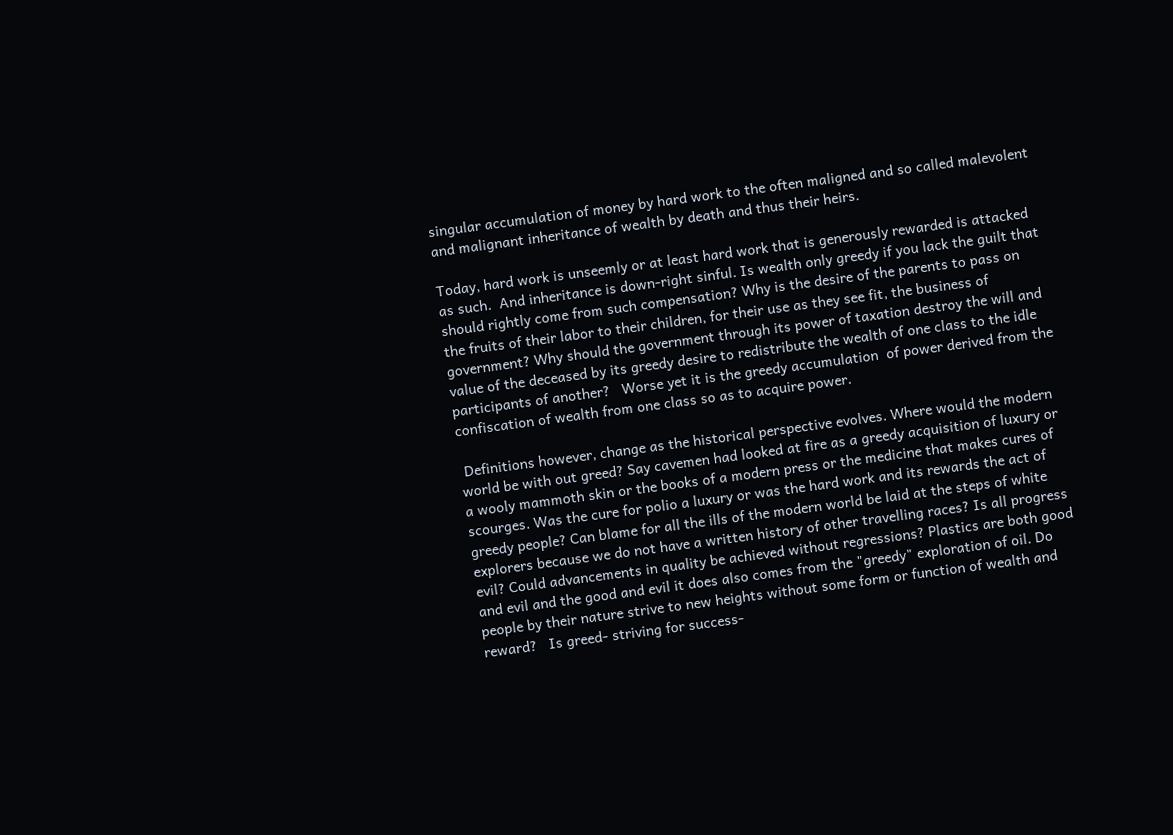singular accumulation of money by hard work to the often maligned and so called malevolent and malignant inheritance of wealth by death and thus their heirs.

Today, hard work is unseemly or at least hard work that is generously rewarded is attacked as such.  And inheritance is down-right sinful. Is wealth only greedy if you lack the guilt that should rightly come from such compensation? Why is the desire of the parents to pass on the fruits of their labor to their children, for their use as they see fit, the business of government? Why should the government through its power of taxation destroy the will and value of the deceased by its greedy desire to redistribute the wealth of one class to the idle participants of another?   Worse yet it is the greedy accumulation  of power derived from the confiscation of wealth from one class so as to acquire power.

 Definitions however, change as the historical perspective evolves. Where would the modern world be with out greed? Say cavemen had looked at fire as a greedy acquisition of luxury or a wooly mammoth skin or the books of a modern press or the medicine that makes cures of scourges. Was the cure for polio a luxury or was the hard work and its rewards the act of greedy people? Can blame for all the ills of the modern world be laid at the steps of white explorers because we do not have a written history of other travelling races? Is all progress evil? Could advancements in quality be achieved without regressions? Plastics are both good and evil and the good and evil it does also comes from the "greedy" exploration of oil. Do people by their nature strive to new heights without some form or function of wealth and reward?   Is greed- striving for success-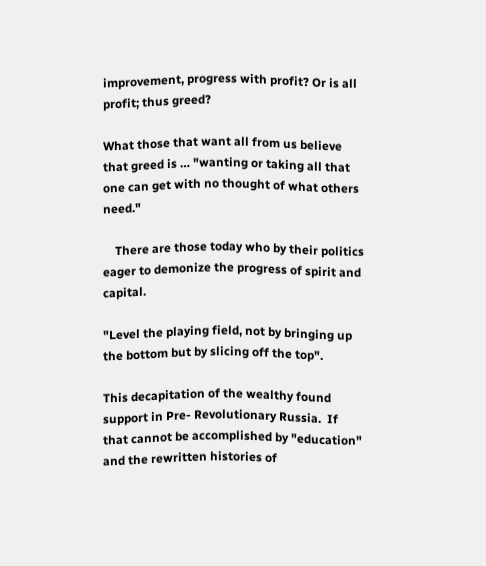improvement, progress with profit? Or is all profit; thus greed?

What those that want all from us believe that greed is … "wanting or taking all that one can get with no thought of what others need."

    There are those today who by their politics eager to demonize the progress of spirit and capital.

"Level the playing field, not by bringing up the bottom but by slicing off the top".

This decapitation of the wealthy found support in Pre- Revolutionary Russia.  If that cannot be accomplished by "education" and the rewritten histories of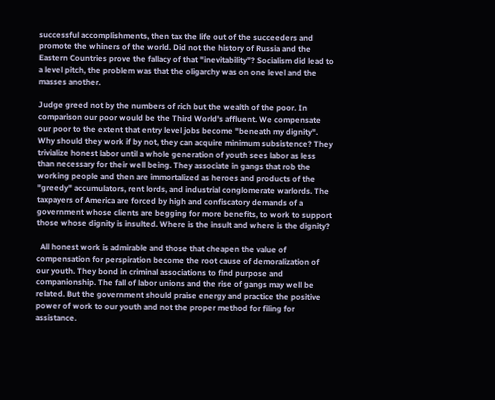successful accomplishments, then tax the life out of the succeeders and promote the whiners of the world. Did not the history of Russia and the Eastern Countries prove the fallacy of that "inevitability"? Socialism did lead to a level pitch, the problem was that the oligarchy was on one level and the masses another.

Judge greed not by the numbers of rich but the wealth of the poor. In comparison our poor would be the Third World's affluent. We compensate our poor to the extent that entry level jobs become "beneath my dignity". Why should they work if by not, they can acquire minimum subsistence? They trivialize honest labor until a whole generation of youth sees labor as less than necessary for their well being. They associate in gangs that rob the working people and then are immortalized as heroes and products of the "greedy" accumulators, rent lords, and industrial conglomerate warlords. The taxpayers of America are forced by high and confiscatory demands of a government whose clients are begging for more benefits, to work to support those whose dignity is insulted. Where is the insult and where is the dignity?

  All honest work is admirable and those that cheapen the value of compensation for perspiration become the root cause of demoralization of our youth. They bond in criminal associations to find purpose and companionship. The fall of labor unions and the rise of gangs may well be related. But the government should praise energy and practice the positive power of work to our youth and not the proper method for filing for assistance.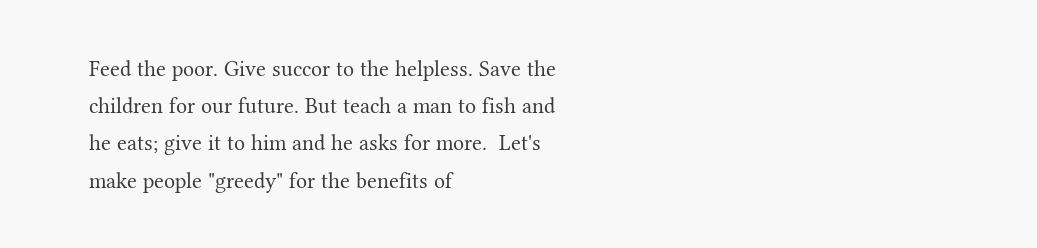Feed the poor. Give succor to the helpless. Save the children for our future. But teach a man to fish and he eats; give it to him and he asks for more.  Let's make people "greedy" for the benefits of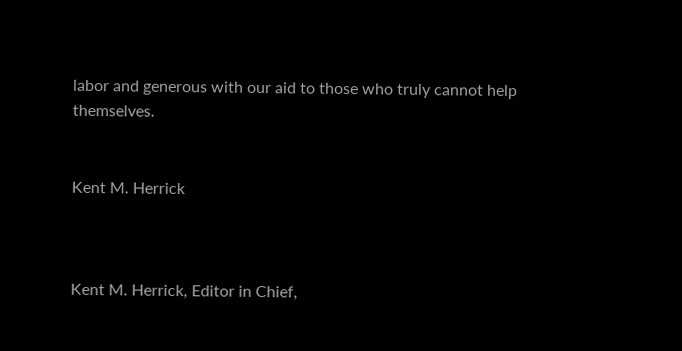labor and generous with our aid to those who truly cannot help themselves.


Kent M. Herrick



Kent M. Herrick, Editor in Chief,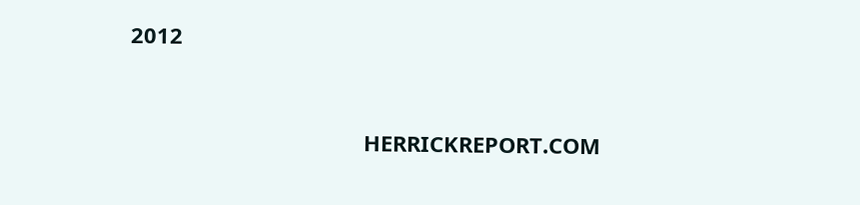2012


                                       HERRICKREPORT.COM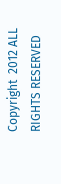Copyright  2012 ALL RIGHTS RESERVED